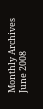Monthly Archives June 2008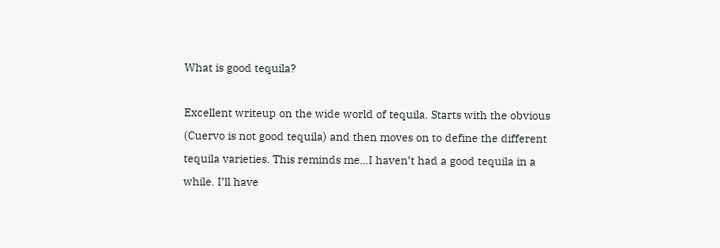What is good tequila?

Excellent writeup on the wide world of tequila. Starts with the obvious (Cuervo is not good tequila) and then moves on to define the different tequila varieties. This reminds me…I haven’t had a good tequila in a while. I’ll have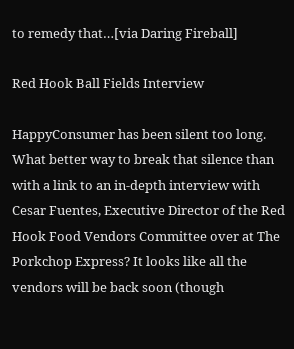to remedy that…[via Daring Fireball]

Red Hook Ball Fields Interview

HappyConsumer has been silent too long. What better way to break that silence than with a link to an in-depth interview with Cesar Fuentes, Executive Director of the Red Hook Food Vendors Committee over at The Porkchop Express? It looks like all the vendors will be back soon (though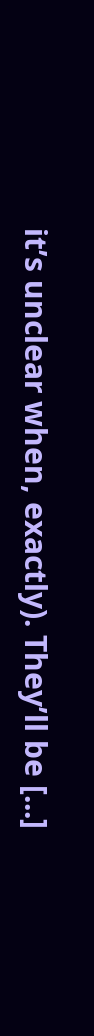it’s unclear when, exactly). They’ll be [...]